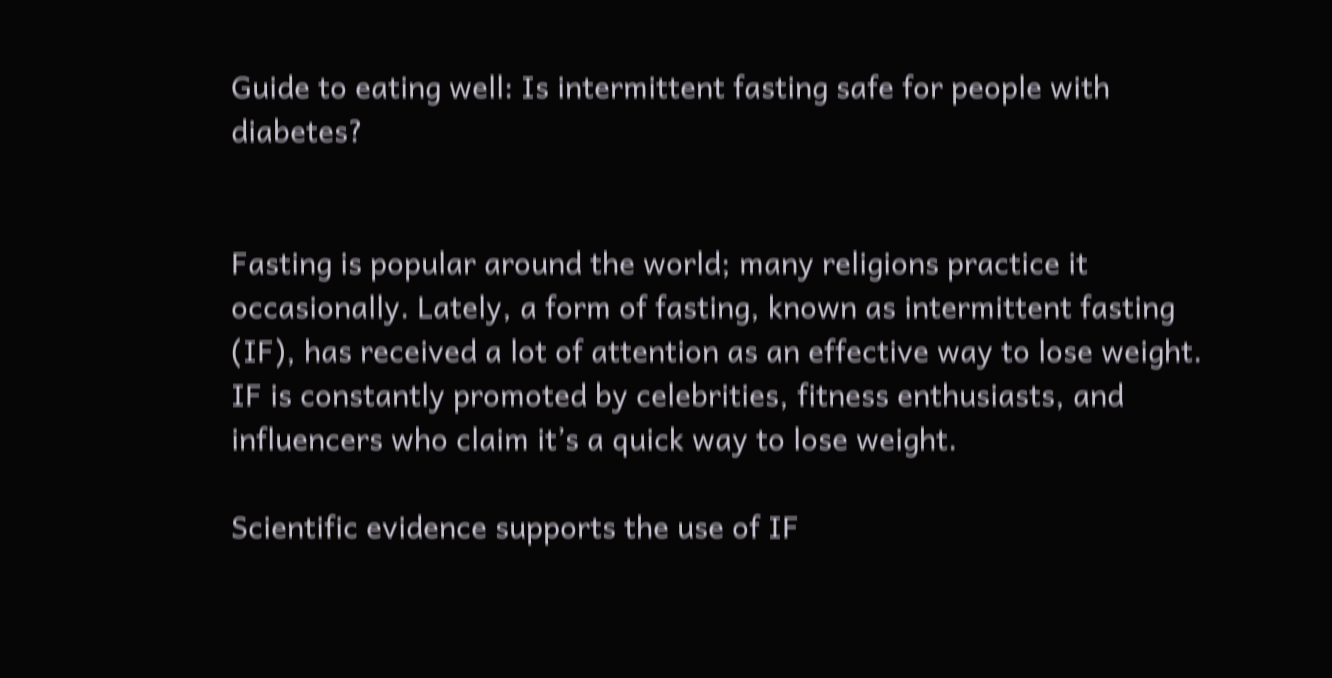Guide to eating well: Is intermittent fasting safe for people with diabetes?


Fasting is popular around the world; many religions practice it occasionally. Lately, a form of fasting, known as intermittent fasting (IF), has received a lot of attention as an effective way to lose weight. IF is constantly promoted by celebrities, fitness enthusiasts, and influencers who claim it’s a quick way to lose weight.

Scientific evidence supports the use of IF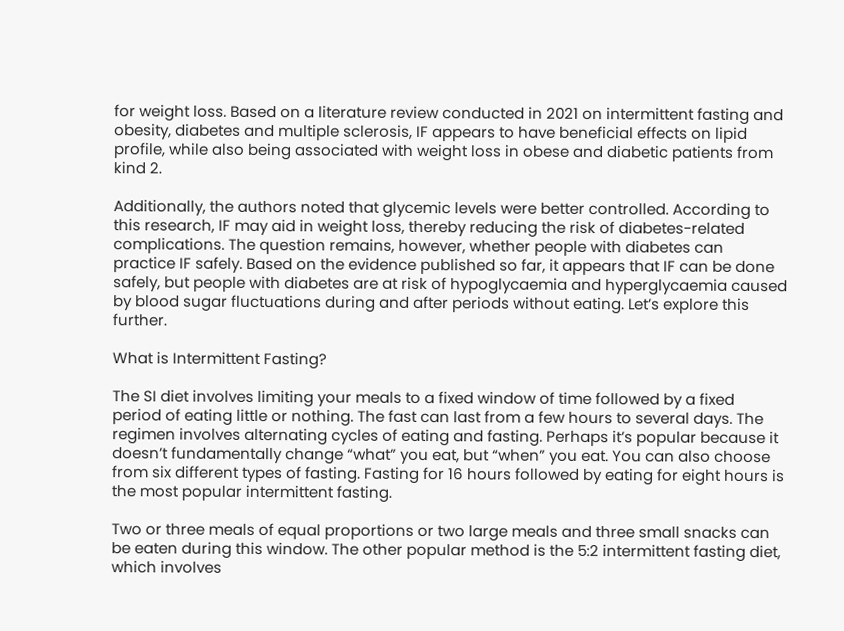for weight loss. Based on a literature review conducted in 2021 on intermittent fasting and obesity, diabetes and multiple sclerosis, IF appears to have beneficial effects on lipid profile, while also being associated with weight loss in obese and diabetic patients from kind 2.

Additionally, the authors noted that glycemic levels were better controlled. According to this research, IF may aid in weight loss, thereby reducing the risk of diabetes-related complications. The question remains, however, whether people with diabetes can practice IF safely. Based on the evidence published so far, it appears that IF can be done safely, but people with diabetes are at risk of hypoglycaemia and hyperglycaemia caused by blood sugar fluctuations during and after periods without eating. Let’s explore this further.

What is Intermittent Fasting?

The SI diet involves limiting your meals to a fixed window of time followed by a fixed period of eating little or nothing. The fast can last from a few hours to several days. The regimen involves alternating cycles of eating and fasting. Perhaps it’s popular because it doesn’t fundamentally change “what” you eat, but “when” you eat. You can also choose from six different types of fasting. Fasting for 16 hours followed by eating for eight hours is the most popular intermittent fasting.

Two or three meals of equal proportions or two large meals and three small snacks can be eaten during this window. The other popular method is the 5:2 intermittent fasting diet, which involves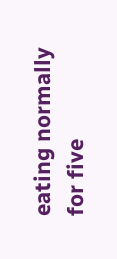eating normally for five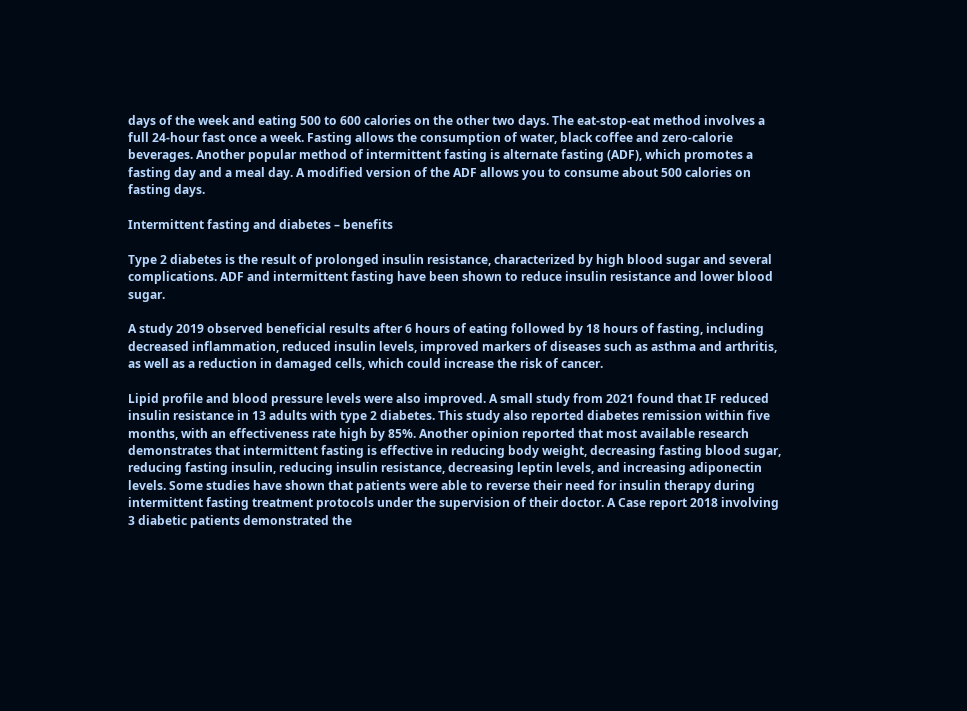days of the week and eating 500 to 600 calories on the other two days. The eat-stop-eat method involves a full 24-hour fast once a week. Fasting allows the consumption of water, black coffee and zero-calorie beverages. Another popular method of intermittent fasting is alternate fasting (ADF), which promotes a fasting day and a meal day. A modified version of the ADF allows you to consume about 500 calories on fasting days.

Intermittent fasting and diabetes – benefits

Type 2 diabetes is the result of prolonged insulin resistance, characterized by high blood sugar and several complications. ADF and intermittent fasting have been shown to reduce insulin resistance and lower blood sugar.

A study 2019 observed beneficial results after 6 hours of eating followed by 18 hours of fasting, including decreased inflammation, reduced insulin levels, improved markers of diseases such as asthma and arthritis, as well as a reduction in damaged cells, which could increase the risk of cancer.

Lipid profile and blood pressure levels were also improved. A small study from 2021 found that IF reduced insulin resistance in 13 adults with type 2 diabetes. This study also reported diabetes remission within five months, with an effectiveness rate high by 85%. Another opinion reported that most available research demonstrates that intermittent fasting is effective in reducing body weight, decreasing fasting blood sugar, reducing fasting insulin, reducing insulin resistance, decreasing leptin levels, and increasing adiponectin levels. Some studies have shown that patients were able to reverse their need for insulin therapy during intermittent fasting treatment protocols under the supervision of their doctor. A Case report 2018 involving 3 diabetic patients demonstrated the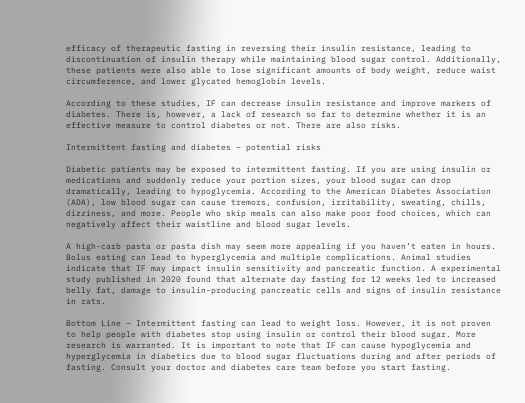efficacy of therapeutic fasting in reversing their insulin resistance, leading to discontinuation of insulin therapy while maintaining blood sugar control. Additionally, these patients were also able to lose significant amounts of body weight, reduce waist circumference, and lower glycated hemoglobin levels.

According to these studies, IF can decrease insulin resistance and improve markers of diabetes. There is, however, a lack of research so far to determine whether it is an effective measure to control diabetes or not. There are also risks.

Intermittent fasting and diabetes – potential risks

Diabetic patients may be exposed to intermittent fasting. If you are using insulin or medications and suddenly reduce your portion sizes, your blood sugar can drop dramatically, leading to hypoglycemia. According to the American Diabetes Association (ADA), low blood sugar can cause tremors, confusion, irritability, sweating, chills, dizziness, and more. People who skip meals can also make poor food choices, which can negatively affect their waistline and blood sugar levels.

A high-carb pasta or pasta dish may seem more appealing if you haven’t eaten in hours. Bolus eating can lead to hyperglycemia and multiple complications. Animal studies indicate that IF may impact insulin sensitivity and pancreatic function. A experimental study published in 2020 found that alternate day fasting for 12 weeks led to increased belly fat, damage to insulin-producing pancreatic cells and signs of insulin resistance in rats.

Bottom Line – Intermittent fasting can lead to weight loss. However, it is not proven to help people with diabetes stop using insulin or control their blood sugar. More research is warranted. It is important to note that IF can cause hypoglycemia and hyperglycemia in diabetics due to blood sugar fluctuations during and after periods of fasting. Consult your doctor and diabetes care team before you start fasting.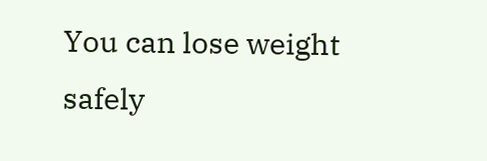You can lose weight safely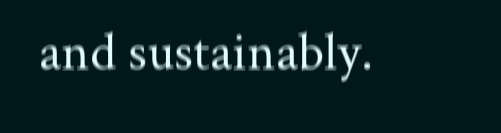and sustainably.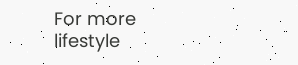For more lifestyle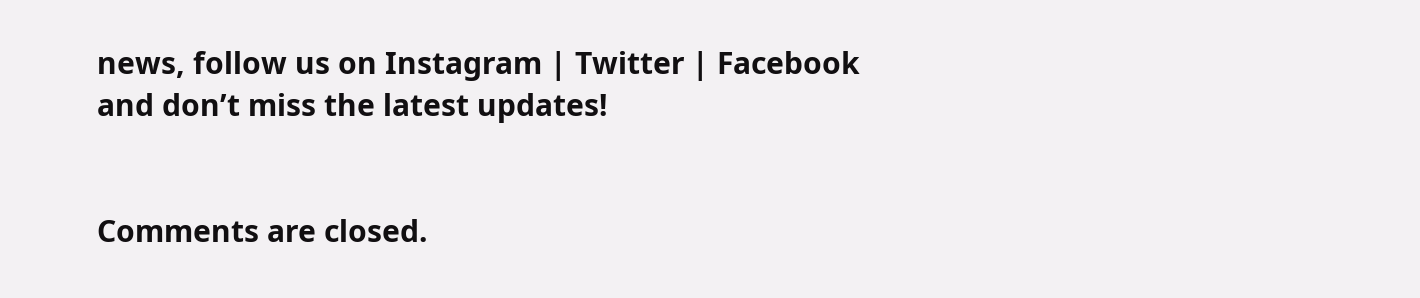news, follow us on Instagram | Twitter | Facebook and don’t miss the latest updates!


Comments are closed.